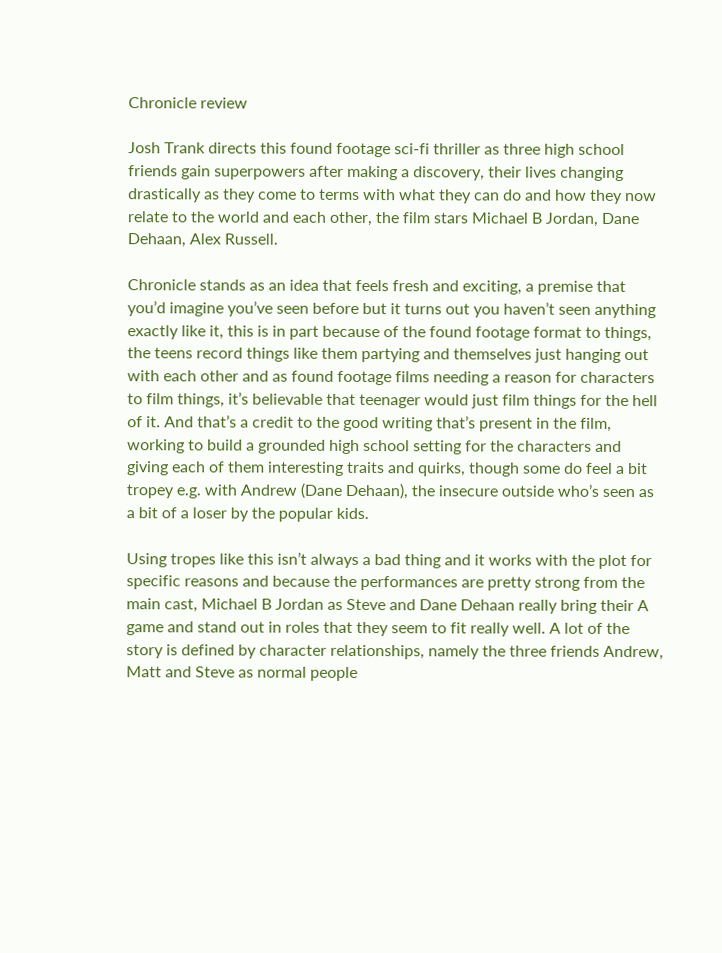Chronicle review

Josh Trank directs this found footage sci-fi thriller as three high school friends gain superpowers after making a discovery, their lives changing drastically as they come to terms with what they can do and how they now relate to the world and each other, the film stars Michael B Jordan, Dane Dehaan, Alex Russell.

Chronicle stands as an idea that feels fresh and exciting, a premise that you’d imagine you’ve seen before but it turns out you haven’t seen anything exactly like it, this is in part because of the found footage format to things, the teens record things like them partying and themselves just hanging out with each other and as found footage films needing a reason for characters to film things, it’s believable that teenager would just film things for the hell of it. And that’s a credit to the good writing that’s present in the film, working to build a grounded high school setting for the characters and giving each of them interesting traits and quirks, though some do feel a bit tropey e.g. with Andrew (Dane Dehaan), the insecure outside who’s seen as a bit of a loser by the popular kids.

Using tropes like this isn’t always a bad thing and it works with the plot for specific reasons and because the performances are pretty strong from the main cast, Michael B Jordan as Steve and Dane Dehaan really bring their A game and stand out in roles that they seem to fit really well. A lot of the story is defined by character relationships, namely the three friends Andrew, Matt and Steve as normal people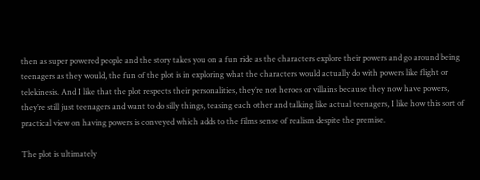then as super powered people and the story takes you on a fun ride as the characters explore their powers and go around being teenagers as they would, the fun of the plot is in exploring what the characters would actually do with powers like flight or telekinesis. And I like that the plot respects their personalities, they’re not heroes or villains because they now have powers, they’re still just teenagers and want to do silly things, teasing each other and talking like actual teenagers, I like how this sort of practical view on having powers is conveyed which adds to the films sense of realism despite the premise.

The plot is ultimately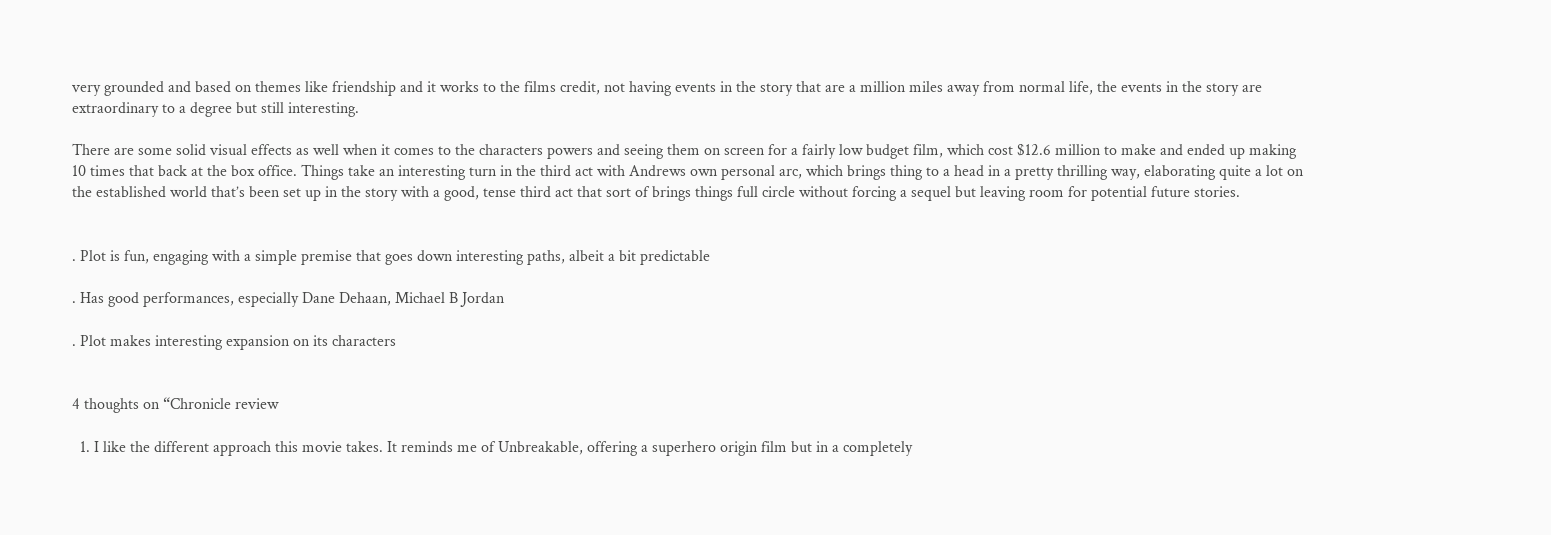very grounded and based on themes like friendship and it works to the films credit, not having events in the story that are a million miles away from normal life, the events in the story are extraordinary to a degree but still interesting.

There are some solid visual effects as well when it comes to the characters powers and seeing them on screen for a fairly low budget film, which cost $12.6 million to make and ended up making 10 times that back at the box office. Things take an interesting turn in the third act with Andrews own personal arc, which brings thing to a head in a pretty thrilling way, elaborating quite a lot on the established world that’s been set up in the story with a good, tense third act that sort of brings things full circle without forcing a sequel but leaving room for potential future stories.


. Plot is fun, engaging with a simple premise that goes down interesting paths, albeit a bit predictable

. Has good performances, especially Dane Dehaan, Michael B Jordan

. Plot makes interesting expansion on its characters


4 thoughts on “Chronicle review

  1. I like the different approach this movie takes. It reminds me of Unbreakable, offering a superhero origin film but in a completely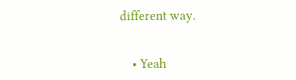different way.


    • Yeah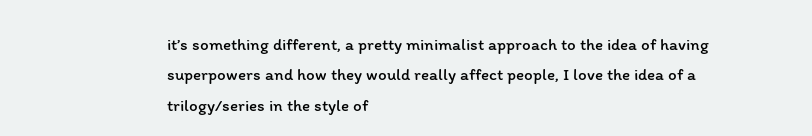it’s something different, a pretty minimalist approach to the idea of having superpowers and how they would really affect people, I love the idea of a trilogy/series in the style of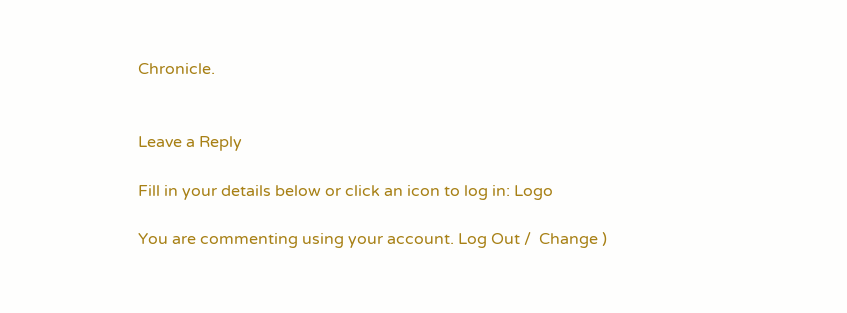Chronicle.


Leave a Reply

Fill in your details below or click an icon to log in: Logo

You are commenting using your account. Log Out /  Change )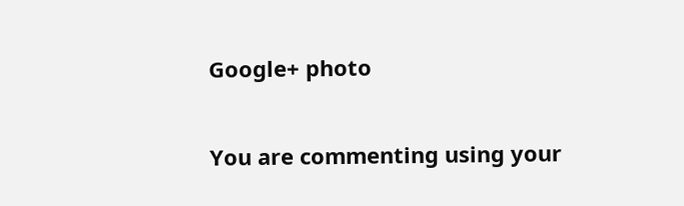Google+ photo

You are commenting using your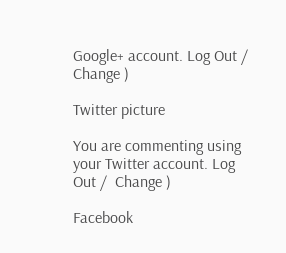Google+ account. Log Out /  Change )

Twitter picture

You are commenting using your Twitter account. Log Out /  Change )

Facebook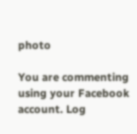photo

You are commenting using your Facebook account. Log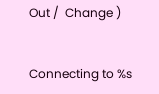Out /  Change )


Connecting to %s